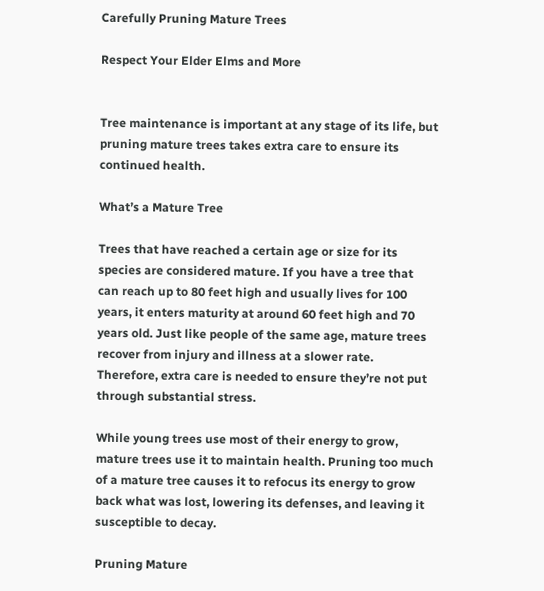Carefully Pruning Mature Trees

Respect Your Elder Elms and More


Tree maintenance is important at any stage of its life, but pruning mature trees takes extra care to ensure its continued health.

What’s a Mature Tree

Trees that have reached a certain age or size for its species are considered mature. If you have a tree that can reach up to 80 feet high and usually lives for 100 years, it enters maturity at around 60 feet high and 70 years old. Just like people of the same age, mature trees recover from injury and illness at a slower rate. Therefore, extra care is needed to ensure they’re not put through substantial stress.

While young trees use most of their energy to grow, mature trees use it to maintain health. Pruning too much of a mature tree causes it to refocus its energy to grow back what was lost, lowering its defenses, and leaving it susceptible to decay.

Pruning Mature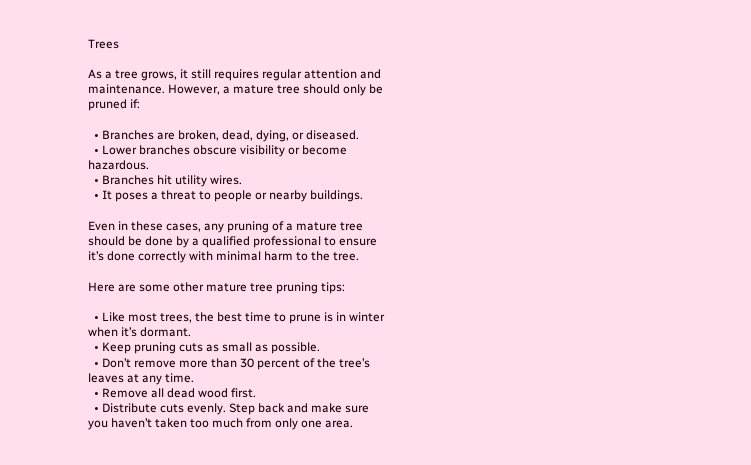Trees

As a tree grows, it still requires regular attention and maintenance. However, a mature tree should only be pruned if:

  • Branches are broken, dead, dying, or diseased.
  • Lower branches obscure visibility or become hazardous.
  • Branches hit utility wires.
  • It poses a threat to people or nearby buildings.

Even in these cases, any pruning of a mature tree should be done by a qualified professional to ensure it’s done correctly with minimal harm to the tree.

Here are some other mature tree pruning tips:

  • Like most trees, the best time to prune is in winter when it’s dormant.
  • Keep pruning cuts as small as possible.
  • Don’t remove more than 30 percent of the tree’s leaves at any time.
  • Remove all dead wood first.
  • Distribute cuts evenly. Step back and make sure you haven’t taken too much from only one area.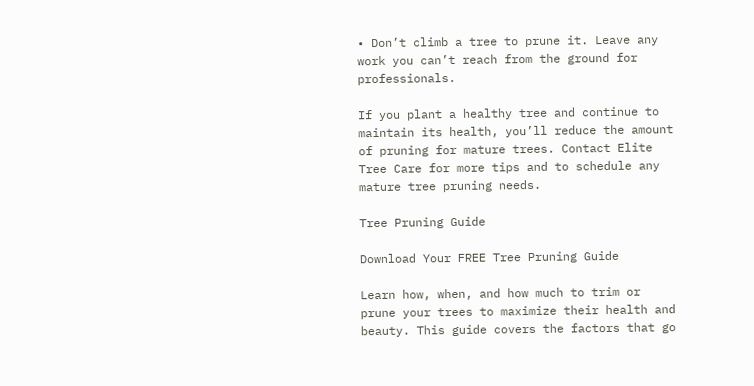• Don’t climb a tree to prune it. Leave any work you can’t reach from the ground for professionals.

If you plant a healthy tree and continue to maintain its health, you’ll reduce the amount of pruning for mature trees. Contact Elite Tree Care for more tips and to schedule any mature tree pruning needs.

Tree Pruning Guide

Download Your FREE Tree Pruning Guide

Learn how, when, and how much to trim or prune your trees to maximize their health and beauty. This guide covers the factors that go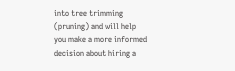into tree trimming (pruning) and will help you make a more informed decision about hiring a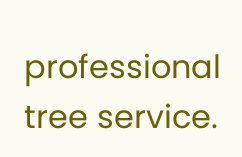professional tree service.